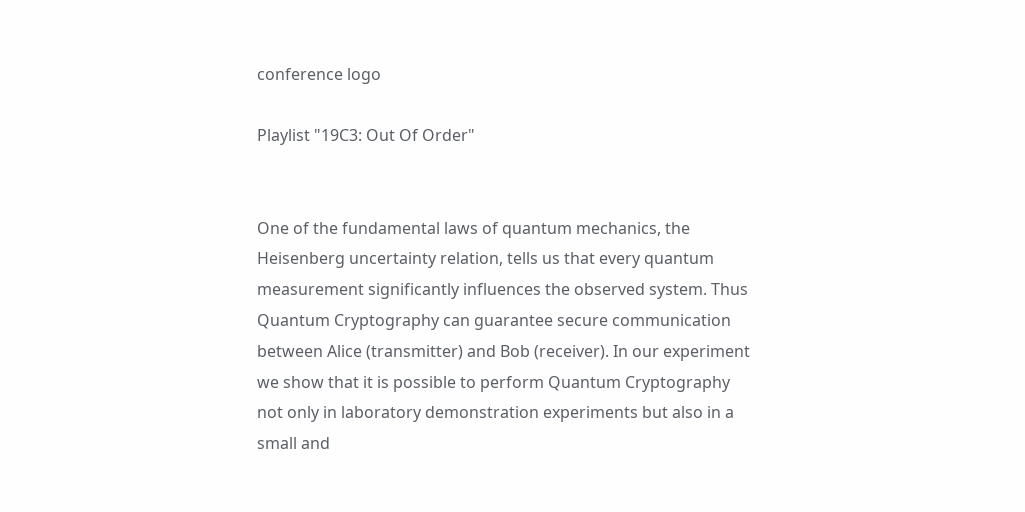conference logo

Playlist "19C3: Out Of Order"


One of the fundamental laws of quantum mechanics, the Heisenberg uncertainty relation, tells us that every quantum measurement significantly influences the observed system. Thus Quantum Cryptography can guarantee secure communication between Alice (transmitter) and Bob (receiver). In our experiment we show that it is possible to perform Quantum Cryptography not only in laboratory demonstration experiments but also in a small and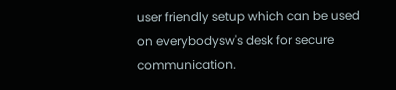user friendly setup which can be used on everybodysw's desk for secure communication.